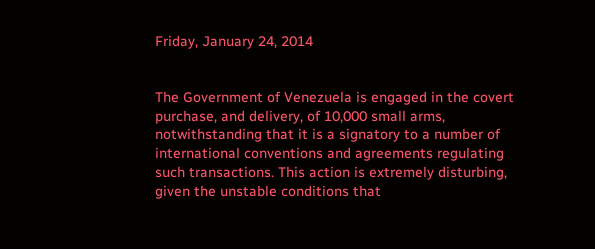Friday, January 24, 2014


The Government of Venezuela is engaged in the covert purchase, and delivery, of 10,000 small arms, notwithstanding that it is a signatory to a number of international conventions and agreements regulating such transactions. This action is extremely disturbing, given the unstable conditions that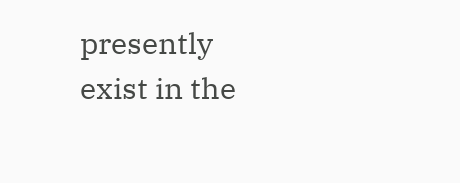presently exist in the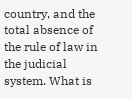country, and the total absence of the rule of law in the judicial system. What is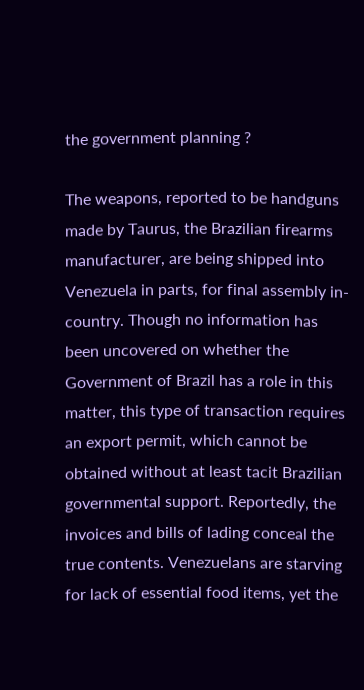the government planning ?

The weapons, reported to be handguns made by Taurus, the Brazilian firearms manufacturer, are being shipped into Venezuela in parts, for final assembly in-country. Though no information has been uncovered on whether the Government of Brazil has a role in this matter, this type of transaction requires an export permit, which cannot be obtained without at least tacit Brazilian governmental support. Reportedly, the invoices and bills of lading conceal the true contents. Venezuelans are starving for lack of essential food items, yet the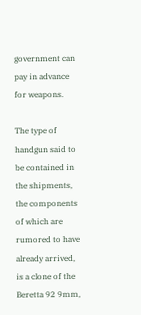government can pay in advance for weapons.

The type of handgun said to be contained in the shipments, the components of which are rumored to have already arrived, is a clone of the Beretta 92 9mm,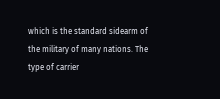which is the standard sidearm of the military of many nations. The type of carrier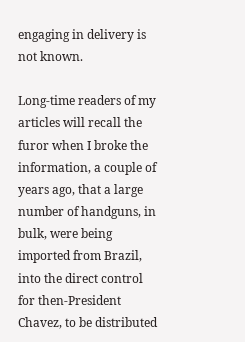engaging in delivery is not known.

Long-time readers of my articles will recall the furor when I broke the information, a couple of years ago, that a large number of handguns, in bulk, were being imported from Brazil, into the direct control for then-President Chavez, to be distributed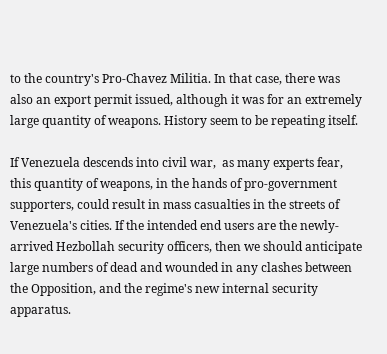to the country's Pro-Chavez Militia. In that case, there was also an export permit issued, although it was for an extremely large quantity of weapons. History seem to be repeating itself.

If Venezuela descends into civil war,  as many experts fear, this quantity of weapons, in the hands of pro-government supporters, could result in mass casualties in the streets of Venezuela's cities. If the intended end users are the newly-arrived Hezbollah security officers, then we should anticipate large numbers of dead and wounded in any clashes between the Opposition, and the regime's new internal security apparatus.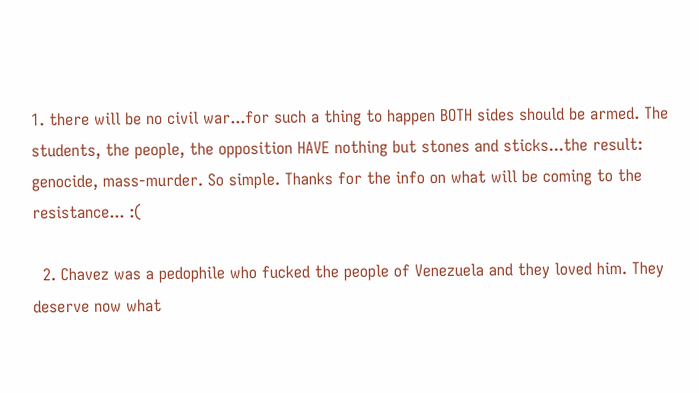1. there will be no civil war...for such a thing to happen BOTH sides should be armed. The students, the people, the opposition HAVE nothing but stones and sticks...the result: genocide, mass-murder. So simple. Thanks for the info on what will be coming to the resistance... :(

  2. Chavez was a pedophile who fucked the people of Venezuela and they loved him. They deserve now what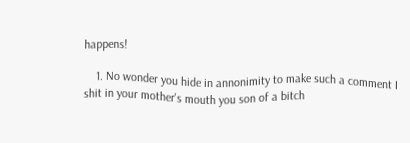happens!

    1. No wonder you hide in annonimity to make such a comment I shit in your mother's mouth you son of a bitch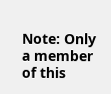Note: Only a member of this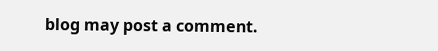blog may post a comment.